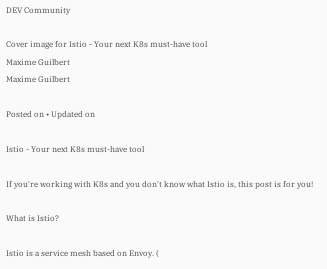DEV Community

Cover image for Istio - Your next K8s must-have tool
Maxime Guilbert
Maxime Guilbert

Posted on • Updated on

Istio - Your next K8s must-have tool

If you're working with K8s and you don't know what Istio is, this post is for you!

What is Istio?

Istio is a service mesh based on Envoy. (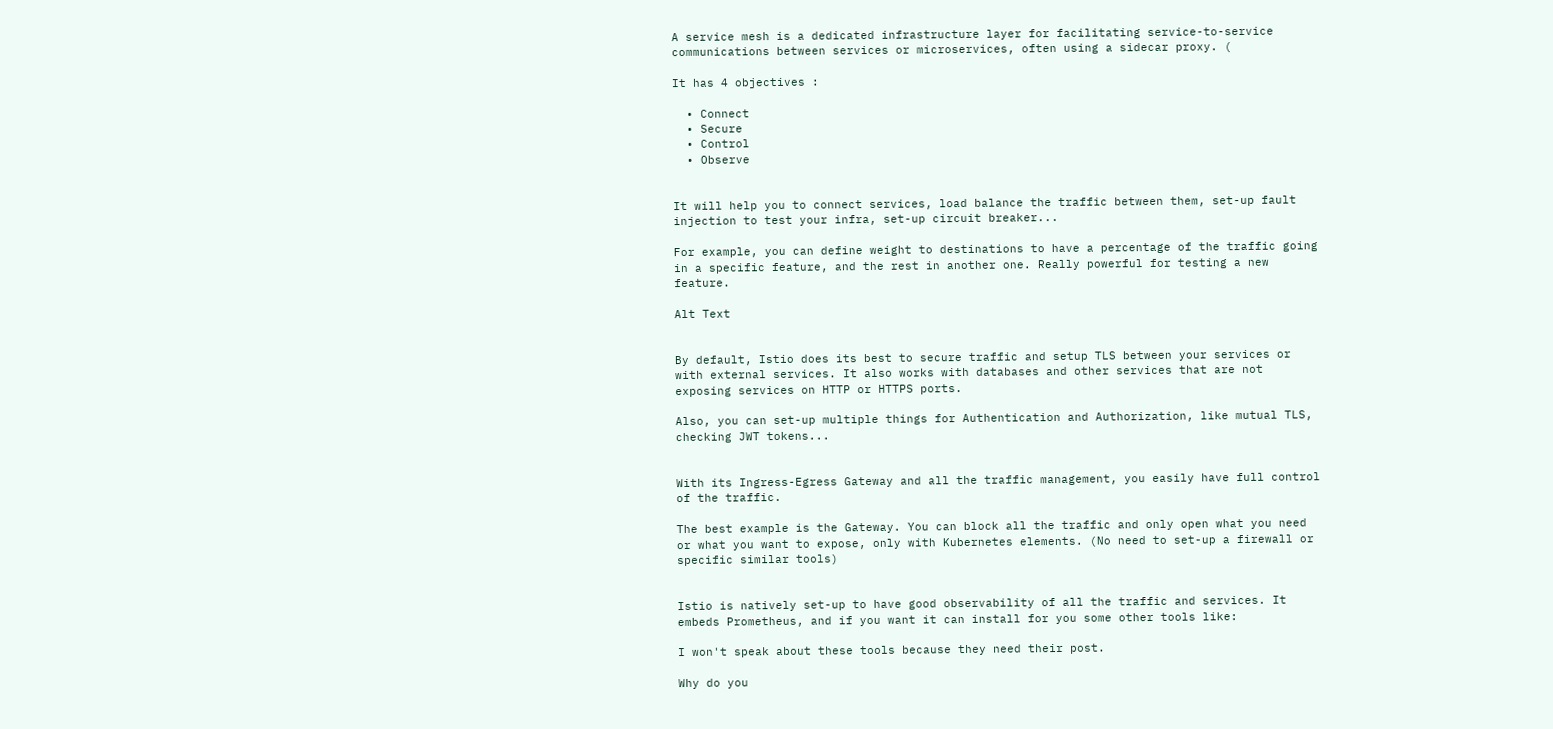A service mesh is a dedicated infrastructure layer for facilitating service-to-service communications between services or microservices, often using a sidecar proxy. (

It has 4 objectives :

  • Connect
  • Secure
  • Control
  • Observe


It will help you to connect services, load balance the traffic between them, set-up fault injection to test your infra, set-up circuit breaker...

For example, you can define weight to destinations to have a percentage of the traffic going in a specific feature, and the rest in another one. Really powerful for testing a new feature.

Alt Text


By default, Istio does its best to secure traffic and setup TLS between your services or with external services. It also works with databases and other services that are not exposing services on HTTP or HTTPS ports.

Also, you can set-up multiple things for Authentication and Authorization, like mutual TLS, checking JWT tokens...


With its Ingress-Egress Gateway and all the traffic management, you easily have full control of the traffic.

The best example is the Gateway. You can block all the traffic and only open what you need or what you want to expose, only with Kubernetes elements. (No need to set-up a firewall or specific similar tools)


Istio is natively set-up to have good observability of all the traffic and services. It embeds Prometheus, and if you want it can install for you some other tools like:

I won't speak about these tools because they need their post.

Why do you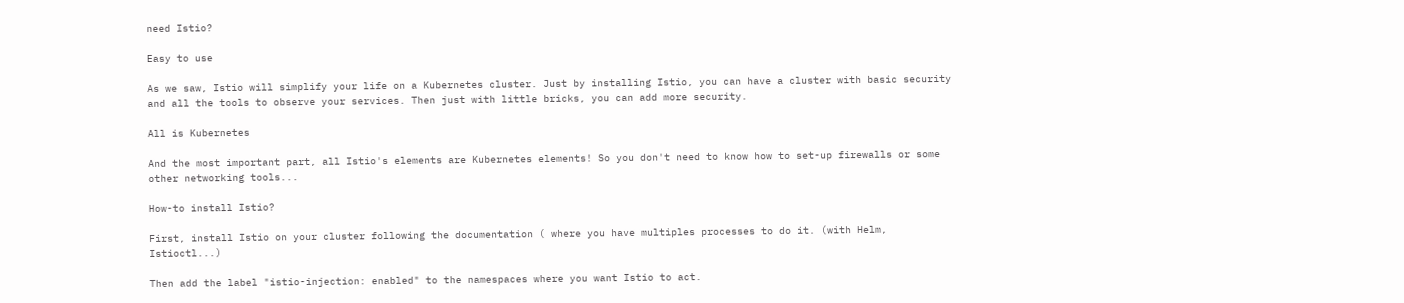need Istio?

Easy to use

As we saw, Istio will simplify your life on a Kubernetes cluster. Just by installing Istio, you can have a cluster with basic security and all the tools to observe your services. Then just with little bricks, you can add more security.

All is Kubernetes

And the most important part, all Istio's elements are Kubernetes elements! So you don't need to know how to set-up firewalls or some other networking tools...

How-to install Istio?

First, install Istio on your cluster following the documentation ( where you have multiples processes to do it. (with Helm, Istioctl...)

Then add the label "istio-injection: enabled" to the namespaces where you want Istio to act.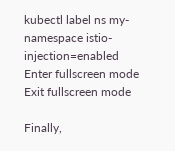kubectl label ns my-namespace istio-injection=enabled
Enter fullscreen mode Exit fullscreen mode

Finally,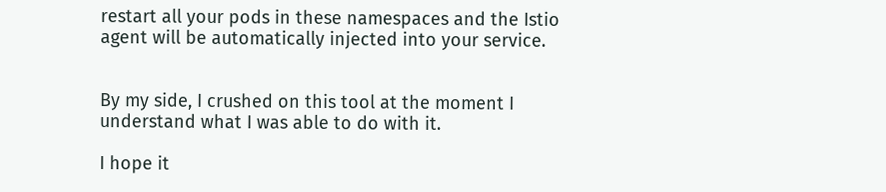restart all your pods in these namespaces and the Istio agent will be automatically injected into your service.


By my side, I crushed on this tool at the moment I understand what I was able to do with it.

I hope it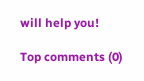will help you!

Top comments (0)